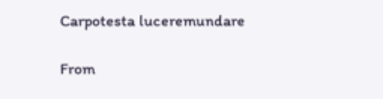Carpotesta luceremundare

From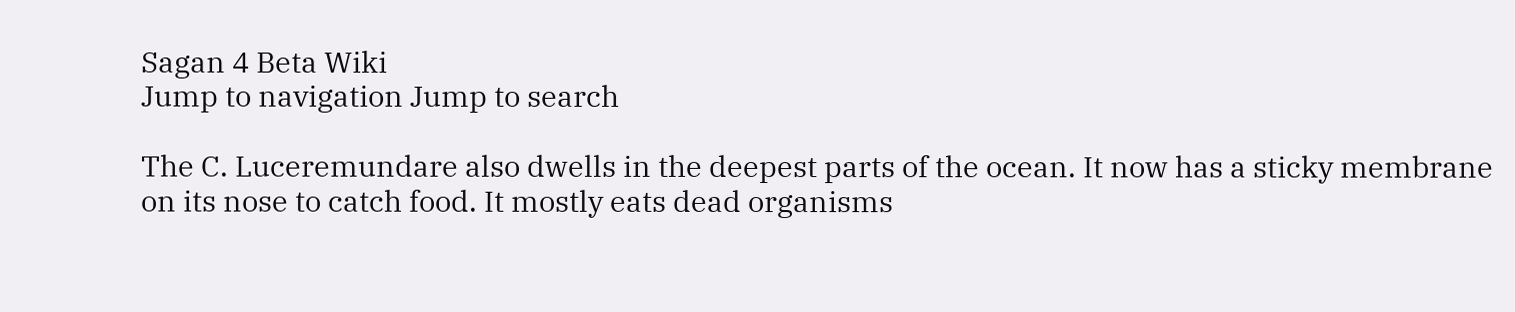Sagan 4 Beta Wiki
Jump to navigation Jump to search

The C. Luceremundare also dwells in the deepest parts of the ocean. It now has a sticky membrane on its nose to catch food. It mostly eats dead organisms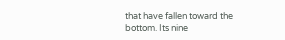that have fallen toward the bottom. Its nine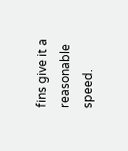fins give it a reasonable speed.